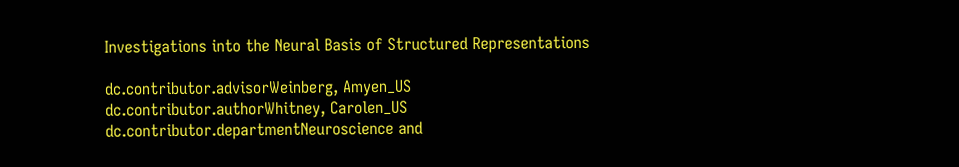Investigations into the Neural Basis of Structured Representations

dc.contributor.advisorWeinberg, Amyen_US
dc.contributor.authorWhitney, Carolen_US
dc.contributor.departmentNeuroscience and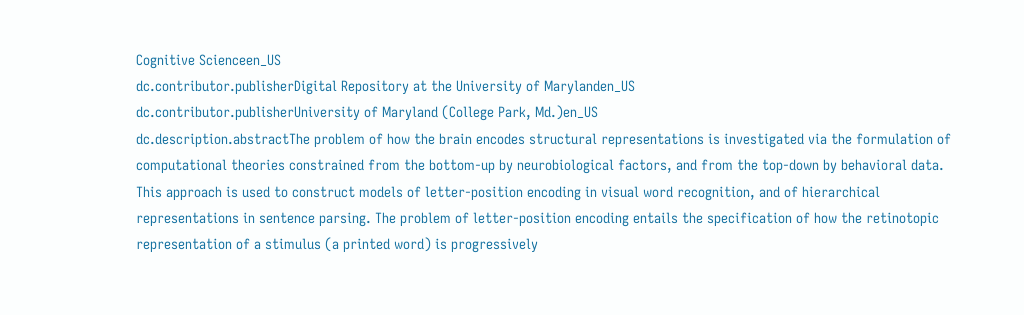Cognitive Scienceen_US
dc.contributor.publisherDigital Repository at the University of Marylanden_US
dc.contributor.publisherUniversity of Maryland (College Park, Md.)en_US
dc.description.abstractThe problem of how the brain encodes structural representations is investigated via the formulation of computational theories constrained from the bottom-up by neurobiological factors, and from the top-down by behavioral data. This approach is used to construct models of letter-position encoding in visual word recognition, and of hierarchical representations in sentence parsing. The problem of letter-position encoding entails the specification of how the retinotopic representation of a stimulus (a printed word) is progressively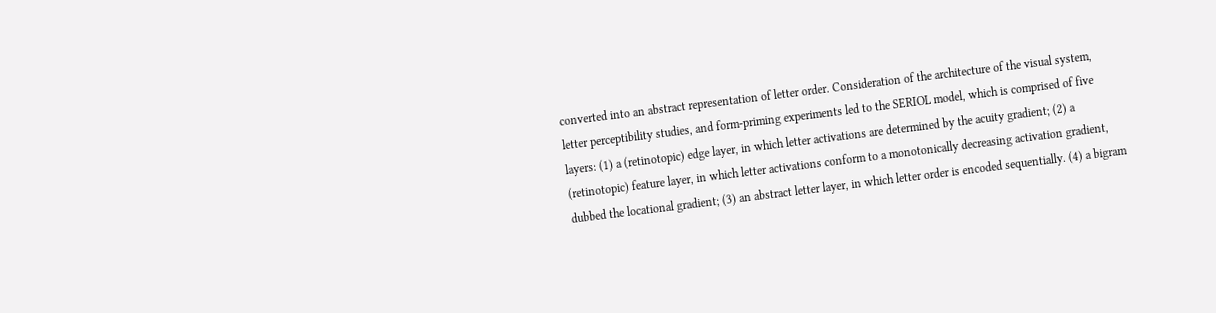converted into an abstract representation of letter order. Consideration of the architecture of the visual system, letter perceptibility studies, and form-priming experiments led to the SERIOL model, which is comprised of five layers: (1) a (retinotopic) edge layer, in which letter activations are determined by the acuity gradient; (2) a (retinotopic) feature layer, in which letter activations conform to a monotonically decreasing activation gradient, dubbed the locational gradient; (3) an abstract letter layer, in which letter order is encoded sequentially. (4) a bigram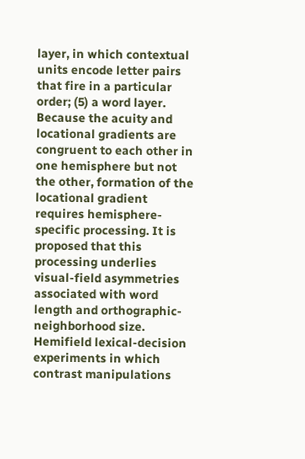layer, in which contextual units encode letter pairs that fire in a particular order; (5) a word layer. Because the acuity and locational gradients are congruent to each other in one hemisphere but not the other, formation of the locational gradient requires hemisphere-specific processing. It is proposed that this processing underlies visual-field asymmetries associated with word length and orthographic-neighborhood size. Hemifield lexical-decision experiments in which contrast manipulations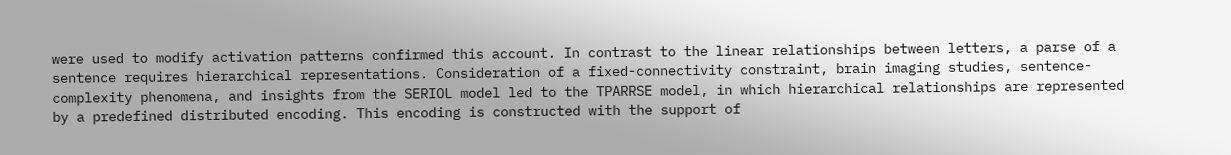were used to modify activation patterns confirmed this account. In contrast to the linear relationships between letters, a parse of a sentence requires hierarchical representations. Consideration of a fixed-connectivity constraint, brain imaging studies, sentence-complexity phenomena, and insights from the SERIOL model led to the TPARRSE model, in which hierarchical relationships are represented by a predefined distributed encoding. This encoding is constructed with the support of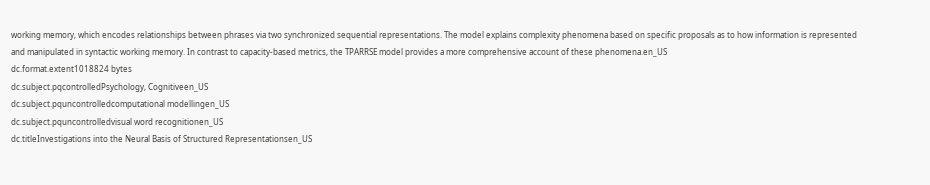working memory, which encodes relationships between phrases via two synchronized sequential representations. The model explains complexity phenomena based on specific proposals as to how information is represented and manipulated in syntactic working memory. In contrast to capacity-based metrics, the TPARRSE model provides a more comprehensive account of these phenomena.en_US
dc.format.extent1018824 bytes
dc.subject.pqcontrolledPsychology, Cognitiveen_US
dc.subject.pquncontrolledcomputational modellingen_US
dc.subject.pquncontrolledvisual word recognitionen_US
dc.titleInvestigations into the Neural Basis of Structured Representationsen_US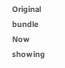Original bundle
Now showing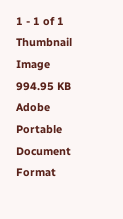1 - 1 of 1
Thumbnail Image
994.95 KB
Adobe Portable Document Format